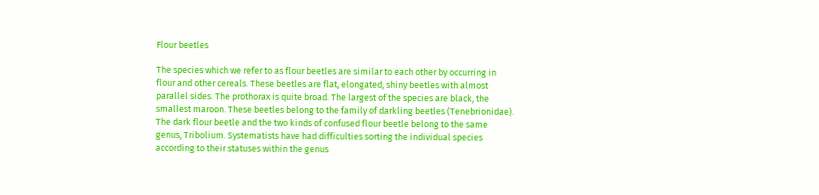Flour beetles

The species which we refer to as flour beetles are similar to each other by occurring in flour and other cereals. These beetles are flat, elongated, shiny beetles with almost parallel sides. The prothorax is quite broad. The largest of the species are black, the smallest maroon. These beetles belong to the family of darkling beetles (Tenebrionidae). The dark flour beetle and the two kinds of confused flour beetle belong to the same genus, Tribolium. Systematists have had difficulties sorting the individual species according to their statuses within the genus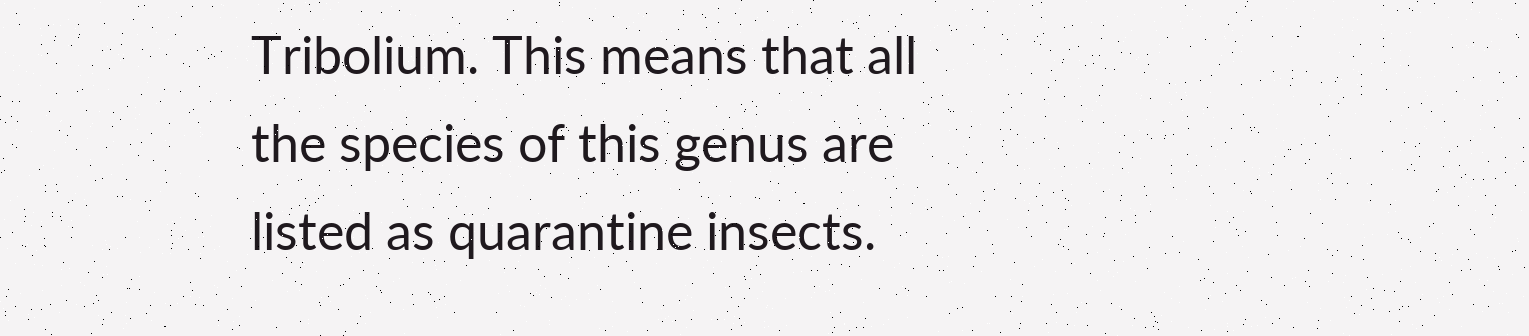Tribolium. This means that all the species of this genus are listed as quarantine insects.